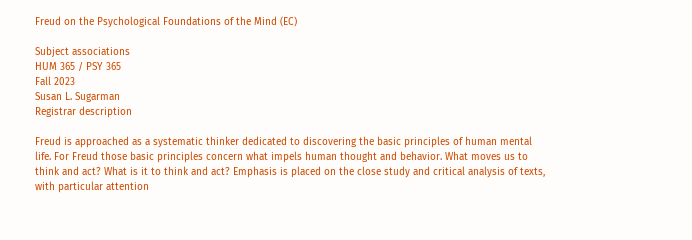Freud on the Psychological Foundations of the Mind (EC)

Subject associations
HUM 365 / PSY 365
Fall 2023
Susan L. Sugarman
Registrar description

Freud is approached as a systematic thinker dedicated to discovering the basic principles of human mental life. For Freud those basic principles concern what impels human thought and behavior. What moves us to think and act? What is it to think and act? Emphasis is placed on the close study and critical analysis of texts, with particular attention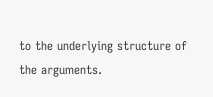to the underlying structure of the arguments.